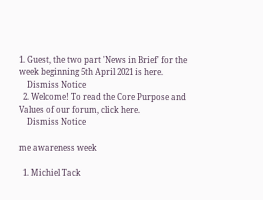1. Guest, the two part 'News in Brief' for the week beginning 5th April 2021 is here.
    Dismiss Notice
  2. Welcome! To read the Core Purpose and Values of our forum, click here.
    Dismiss Notice

me awareness week

  1. Michiel Tack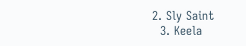2. Sly Saint
  3. Keela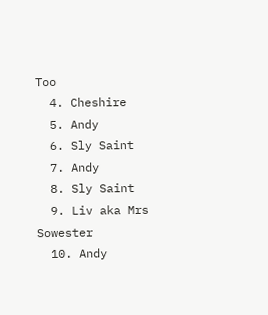Too
  4. Cheshire
  5. Andy
  6. Sly Saint
  7. Andy
  8. Sly Saint
  9. Liv aka Mrs Sowester
  10. Andy